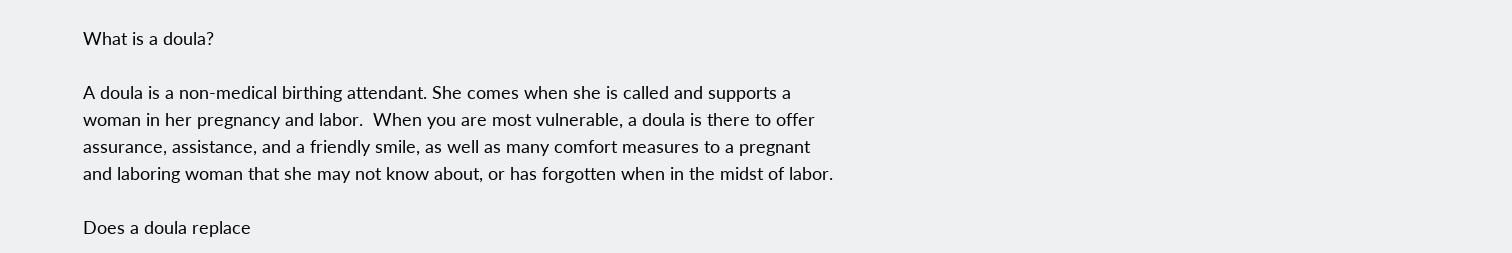What is a doula?

A doula is a non-medical birthing attendant. She comes when she is called and supports a woman in her pregnancy and labor.  When you are most vulnerable, a doula is there to offer assurance, assistance, and a friendly smile, as well as many comfort measures to a pregnant and laboring woman that she may not know about, or has forgotten when in the midst of labor.

Does a doula replace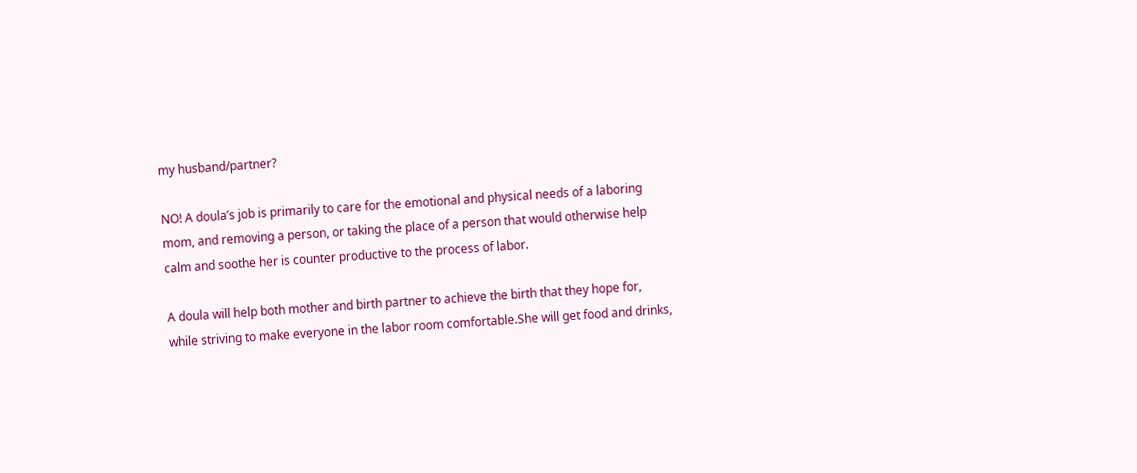my husband/partner?

NO! A doula’s job is primarily to care for the emotional and physical needs of a laboring mom, and removing a person, or taking the place of a person that would otherwise help calm and soothe her is counter productive to the process of labor.

A doula will help both mother and birth partner to achieve the birth that they hope for, while striving to make everyone in the labor room comfortable.She will get food and drinks,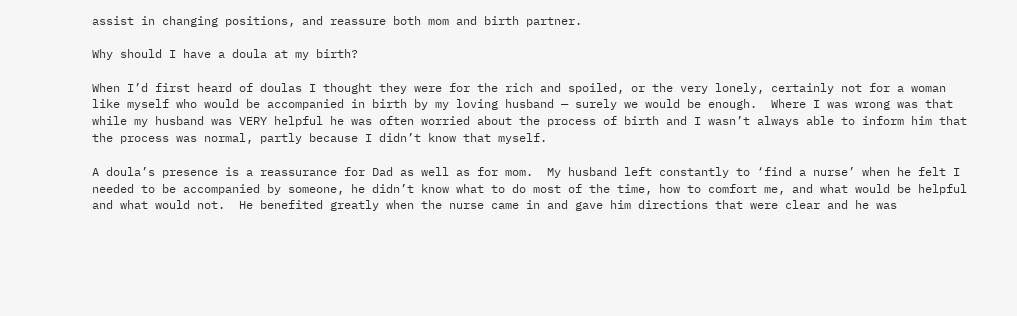assist in changing positions, and reassure both mom and birth partner.

Why should I have a doula at my birth?

When I’d first heard of doulas I thought they were for the rich and spoiled, or the very lonely, certainly not for a woman like myself who would be accompanied in birth by my loving husband — surely we would be enough.  Where I was wrong was that while my husband was VERY helpful he was often worried about the process of birth and I wasn’t always able to inform him that the process was normal, partly because I didn’t know that myself.

A doula’s presence is a reassurance for Dad as well as for mom.  My husband left constantly to ‘find a nurse’ when he felt I needed to be accompanied by someone, he didn’t know what to do most of the time, how to comfort me, and what would be helpful and what would not.  He benefited greatly when the nurse came in and gave him directions that were clear and he was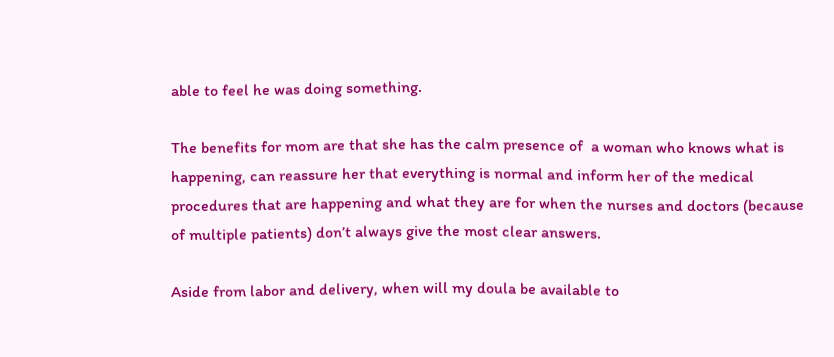able to feel he was doing something.

The benefits for mom are that she has the calm presence of  a woman who knows what is happening, can reassure her that everything is normal and inform her of the medical procedures that are happening and what they are for when the nurses and doctors (because of multiple patients) don’t always give the most clear answers.

Aside from labor and delivery, when will my doula be available to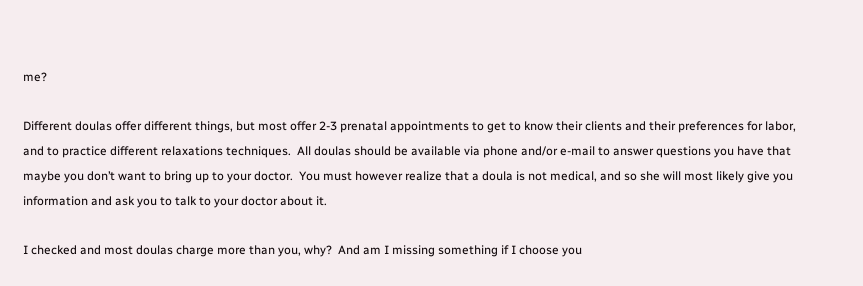me?

Different doulas offer different things, but most offer 2-3 prenatal appointments to get to know their clients and their preferences for labor, and to practice different relaxations techniques.  All doulas should be available via phone and/or e-mail to answer questions you have that maybe you don’t want to bring up to your doctor.  You must however realize that a doula is not medical, and so she will most likely give you information and ask you to talk to your doctor about it.

I checked and most doulas charge more than you, why?  And am I missing something if I choose you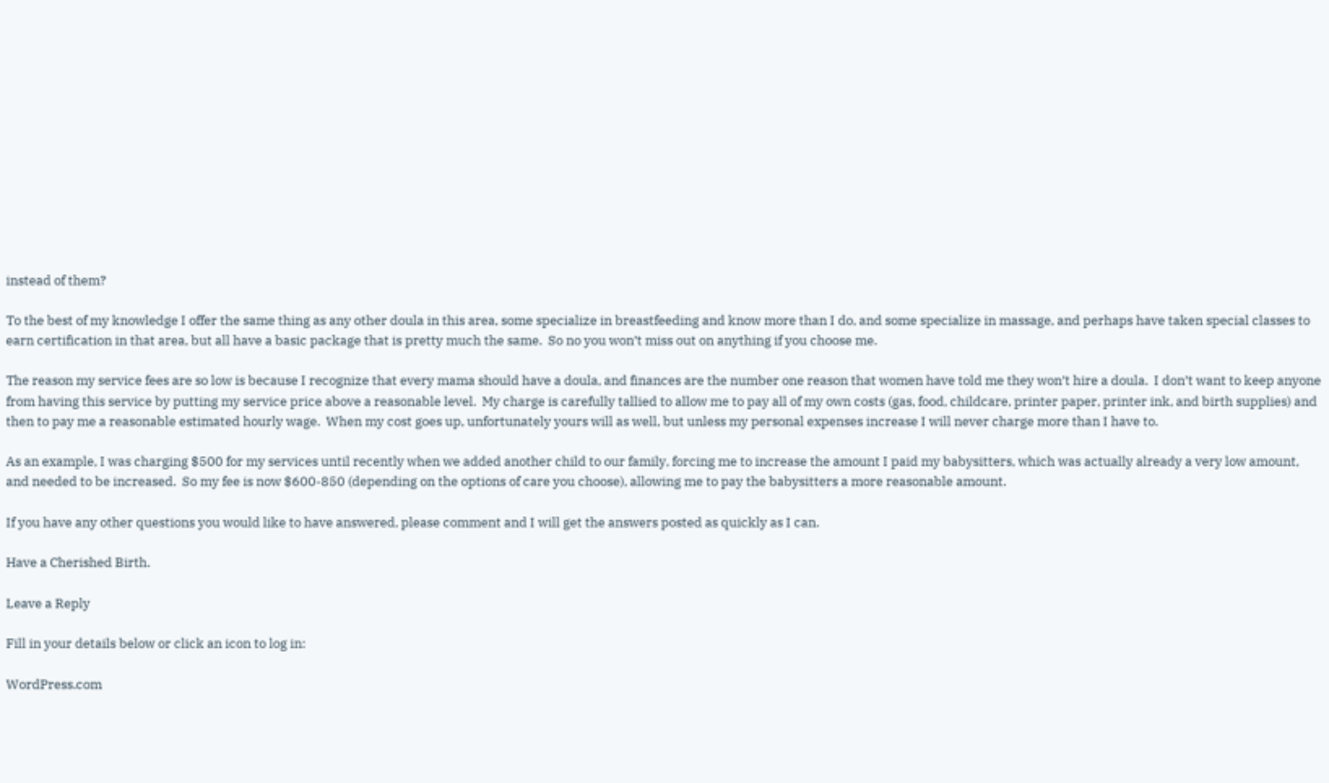instead of them?

To the best of my knowledge I offer the same thing as any other doula in this area, some specialize in breastfeeding and know more than I do, and some specialize in massage, and perhaps have taken special classes to earn certification in that area, but all have a basic package that is pretty much the same.  So no you won’t miss out on anything if you choose me.

The reason my service fees are so low is because I recognize that every mama should have a doula, and finances are the number one reason that women have told me they won’t hire a doula.  I don’t want to keep anyone from having this service by putting my service price above a reasonable level.  My charge is carefully tallied to allow me to pay all of my own costs (gas, food, childcare, printer paper, printer ink, and birth supplies) and then to pay me a reasonable estimated hourly wage.  When my cost goes up, unfortunately yours will as well, but unless my personal expenses increase I will never charge more than I have to.

As an example, I was charging $500 for my services until recently when we added another child to our family, forcing me to increase the amount I paid my babysitters, which was actually already a very low amount, and needed to be increased.  So my fee is now $600-850 (depending on the options of care you choose), allowing me to pay the babysitters a more reasonable amount.

If you have any other questions you would like to have answered, please comment and I will get the answers posted as quickly as I can.

Have a Cherished Birth.

Leave a Reply

Fill in your details below or click an icon to log in:

WordPress.com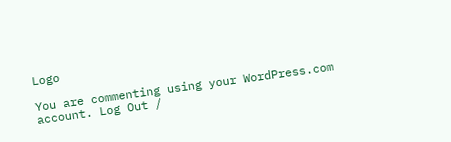Logo

You are commenting using your WordPress.com account. Log Out /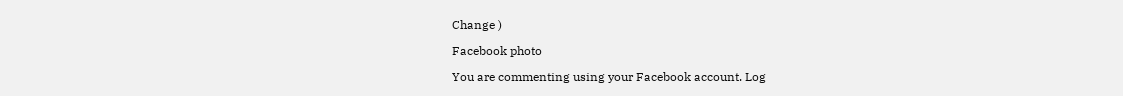Change )

Facebook photo

You are commenting using your Facebook account. Log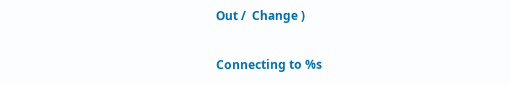Out /  Change )

Connecting to %s